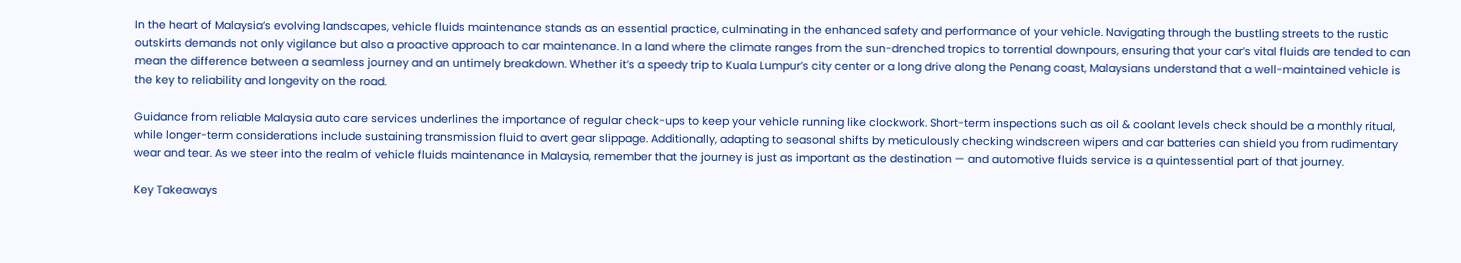In the heart of Malaysia’s evolving landscapes, vehicle fluids maintenance stands as an essential practice, culminating in the enhanced safety and performance of your vehicle. Navigating through the bustling streets to the rustic outskirts demands not only vigilance but also a proactive approach to car maintenance. In a land where the climate ranges from the sun-drenched tropics to torrential downpours, ensuring that your car’s vital fluids are tended to can mean the difference between a seamless journey and an untimely breakdown. Whether it’s a speedy trip to Kuala Lumpur’s city center or a long drive along the Penang coast, Malaysians understand that a well-maintained vehicle is the key to reliability and longevity on the road.

Guidance from reliable Malaysia auto care services underlines the importance of regular check-ups to keep your vehicle running like clockwork. Short-term inspections such as oil & coolant levels check should be a monthly ritual, while longer-term considerations include sustaining transmission fluid to avert gear slippage. Additionally, adapting to seasonal shifts by meticulously checking windscreen wipers and car batteries can shield you from rudimentary wear and tear. As we steer into the realm of vehicle fluids maintenance in Malaysia, remember that the journey is just as important as the destination — and automotive fluids service is a quintessential part of that journey.

Key Takeaways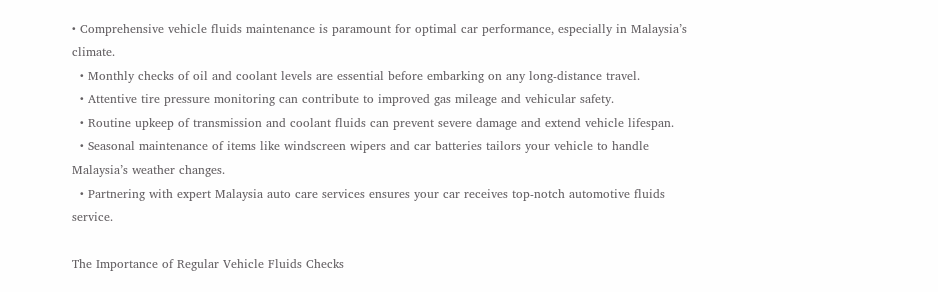• Comprehensive vehicle fluids maintenance is paramount for optimal car performance, especially in Malaysia’s climate.
  • Monthly checks of oil and coolant levels are essential before embarking on any long-distance travel.
  • Attentive tire pressure monitoring can contribute to improved gas mileage and vehicular safety.
  • Routine upkeep of transmission and coolant fluids can prevent severe damage and extend vehicle lifespan.
  • Seasonal maintenance of items like windscreen wipers and car batteries tailors your vehicle to handle Malaysia’s weather changes.
  • Partnering with expert Malaysia auto care services ensures your car receives top-notch automotive fluids service.

The Importance of Regular Vehicle Fluids Checks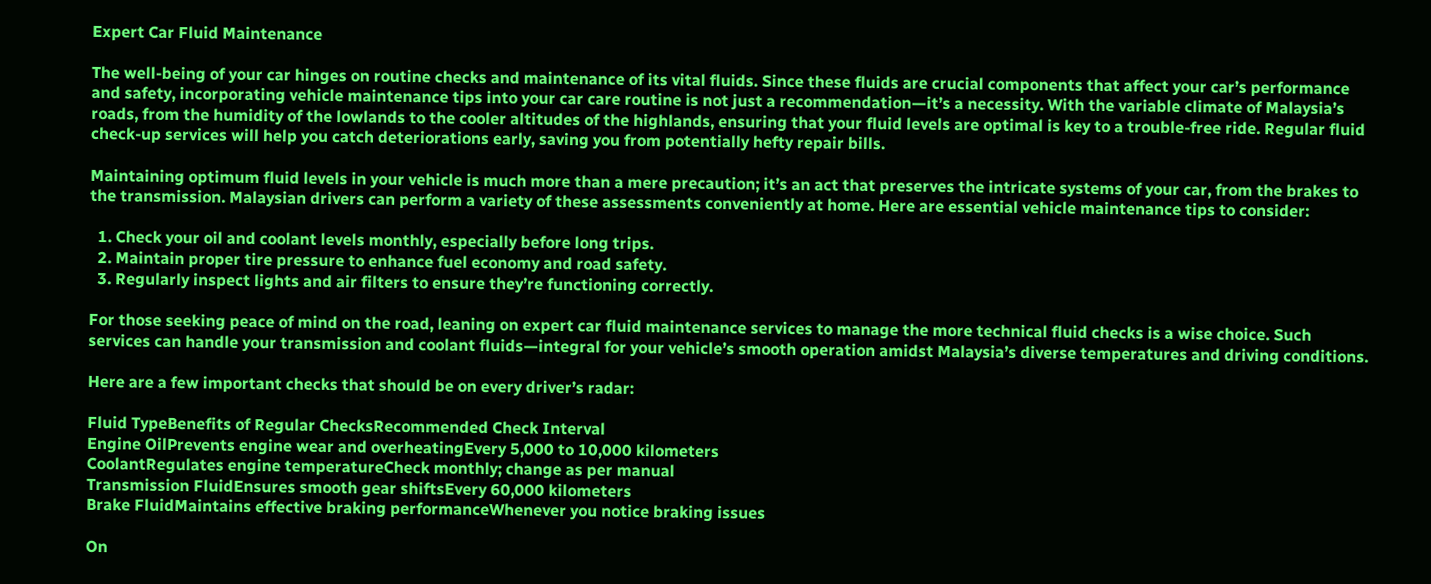Expert Car Fluid Maintenance

The well-being of your car hinges on routine checks and maintenance of its vital fluids. Since these fluids are crucial components that affect your car’s performance and safety, incorporating vehicle maintenance tips into your car care routine is not just a recommendation—it’s a necessity. With the variable climate of Malaysia’s roads, from the humidity of the lowlands to the cooler altitudes of the highlands, ensuring that your fluid levels are optimal is key to a trouble-free ride. Regular fluid check-up services will help you catch deteriorations early, saving you from potentially hefty repair bills.

Maintaining optimum fluid levels in your vehicle is much more than a mere precaution; it’s an act that preserves the intricate systems of your car, from the brakes to the transmission. Malaysian drivers can perform a variety of these assessments conveniently at home. Here are essential vehicle maintenance tips to consider:

  1. Check your oil and coolant levels monthly, especially before long trips.
  2. Maintain proper tire pressure to enhance fuel economy and road safety.
  3. Regularly inspect lights and air filters to ensure they’re functioning correctly.

For those seeking peace of mind on the road, leaning on expert car fluid maintenance services to manage the more technical fluid checks is a wise choice. Such services can handle your transmission and coolant fluids—integral for your vehicle’s smooth operation amidst Malaysia’s diverse temperatures and driving conditions.

Here are a few important checks that should be on every driver’s radar:

Fluid TypeBenefits of Regular ChecksRecommended Check Interval
Engine OilPrevents engine wear and overheatingEvery 5,000 to 10,000 kilometers
CoolantRegulates engine temperatureCheck monthly; change as per manual
Transmission FluidEnsures smooth gear shiftsEvery 60,000 kilometers
Brake FluidMaintains effective braking performanceWhenever you notice braking issues

On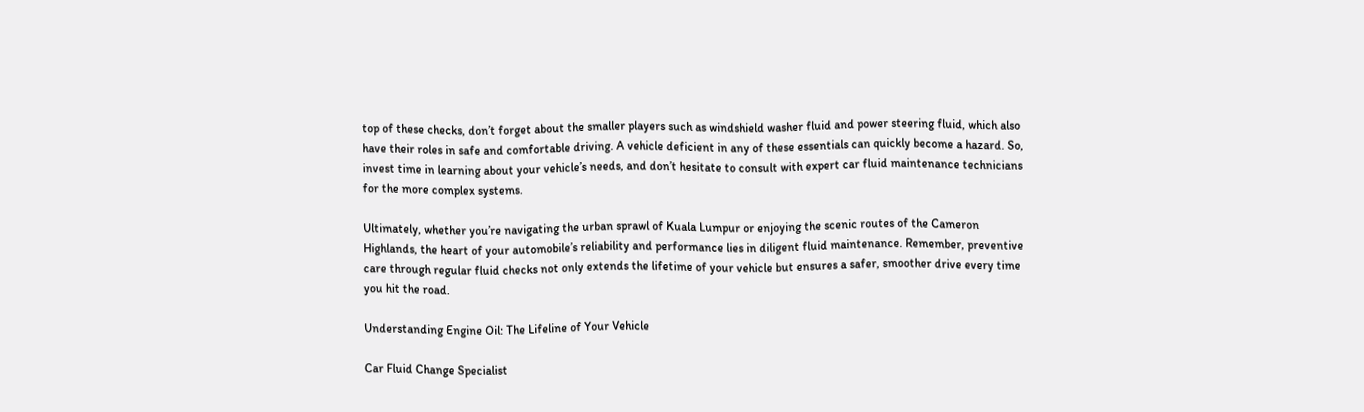top of these checks, don’t forget about the smaller players such as windshield washer fluid and power steering fluid, which also have their roles in safe and comfortable driving. A vehicle deficient in any of these essentials can quickly become a hazard. So, invest time in learning about your vehicle’s needs, and don’t hesitate to consult with expert car fluid maintenance technicians for the more complex systems.

Ultimately, whether you’re navigating the urban sprawl of Kuala Lumpur or enjoying the scenic routes of the Cameron Highlands, the heart of your automobile’s reliability and performance lies in diligent fluid maintenance. Remember, preventive care through regular fluid checks not only extends the lifetime of your vehicle but ensures a safer, smoother drive every time you hit the road.

Understanding Engine Oil: The Lifeline of Your Vehicle

Car Fluid Change Specialist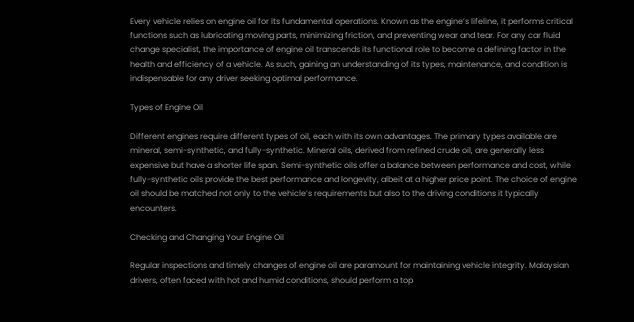Every vehicle relies on engine oil for its fundamental operations. Known as the engine’s lifeline, it performs critical functions such as lubricating moving parts, minimizing friction, and preventing wear and tear. For any car fluid change specialist, the importance of engine oil transcends its functional role to become a defining factor in the health and efficiency of a vehicle. As such, gaining an understanding of its types, maintenance, and condition is indispensable for any driver seeking optimal performance.

Types of Engine Oil

Different engines require different types of oil, each with its own advantages. The primary types available are mineral, semi-synthetic, and fully-synthetic. Mineral oils, derived from refined crude oil, are generally less expensive but have a shorter life span. Semi-synthetic oils offer a balance between performance and cost, while fully-synthetic oils provide the best performance and longevity, albeit at a higher price point. The choice of engine oil should be matched not only to the vehicle’s requirements but also to the driving conditions it typically encounters.

Checking and Changing Your Engine Oil

Regular inspections and timely changes of engine oil are paramount for maintaining vehicle integrity. Malaysian drivers, often faced with hot and humid conditions, should perform a top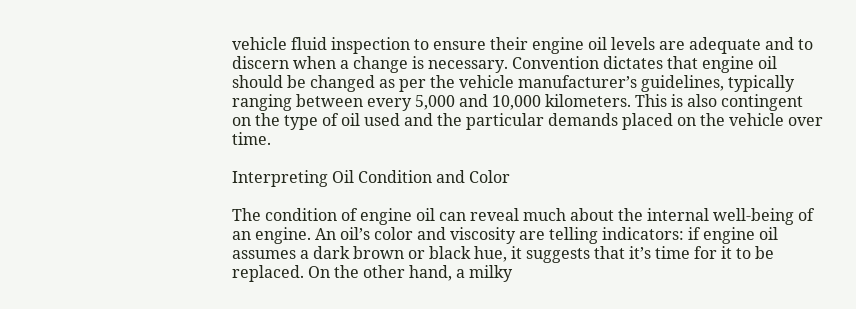vehicle fluid inspection to ensure their engine oil levels are adequate and to discern when a change is necessary. Convention dictates that engine oil should be changed as per the vehicle manufacturer’s guidelines, typically ranging between every 5,000 and 10,000 kilometers. This is also contingent on the type of oil used and the particular demands placed on the vehicle over time.

Interpreting Oil Condition and Color

The condition of engine oil can reveal much about the internal well-being of an engine. An oil’s color and viscosity are telling indicators: if engine oil assumes a dark brown or black hue, it suggests that it’s time for it to be replaced. On the other hand, a milky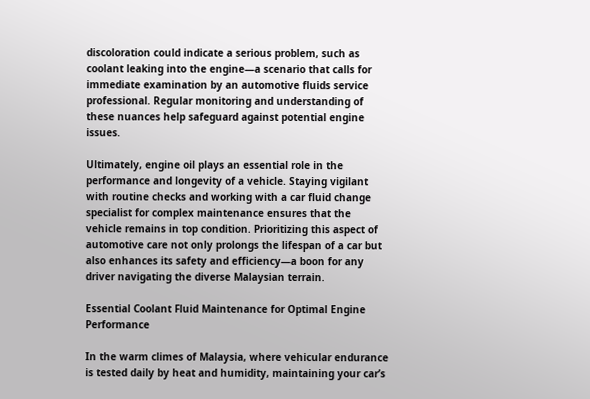discoloration could indicate a serious problem, such as coolant leaking into the engine—a scenario that calls for immediate examination by an automotive fluids service professional. Regular monitoring and understanding of these nuances help safeguard against potential engine issues.

Ultimately, engine oil plays an essential role in the performance and longevity of a vehicle. Staying vigilant with routine checks and working with a car fluid change specialist for complex maintenance ensures that the vehicle remains in top condition. Prioritizing this aspect of automotive care not only prolongs the lifespan of a car but also enhances its safety and efficiency—a boon for any driver navigating the diverse Malaysian terrain.

Essential Coolant Fluid Maintenance for Optimal Engine Performance

In the warm climes of Malaysia, where vehicular endurance is tested daily by heat and humidity, maintaining your car’s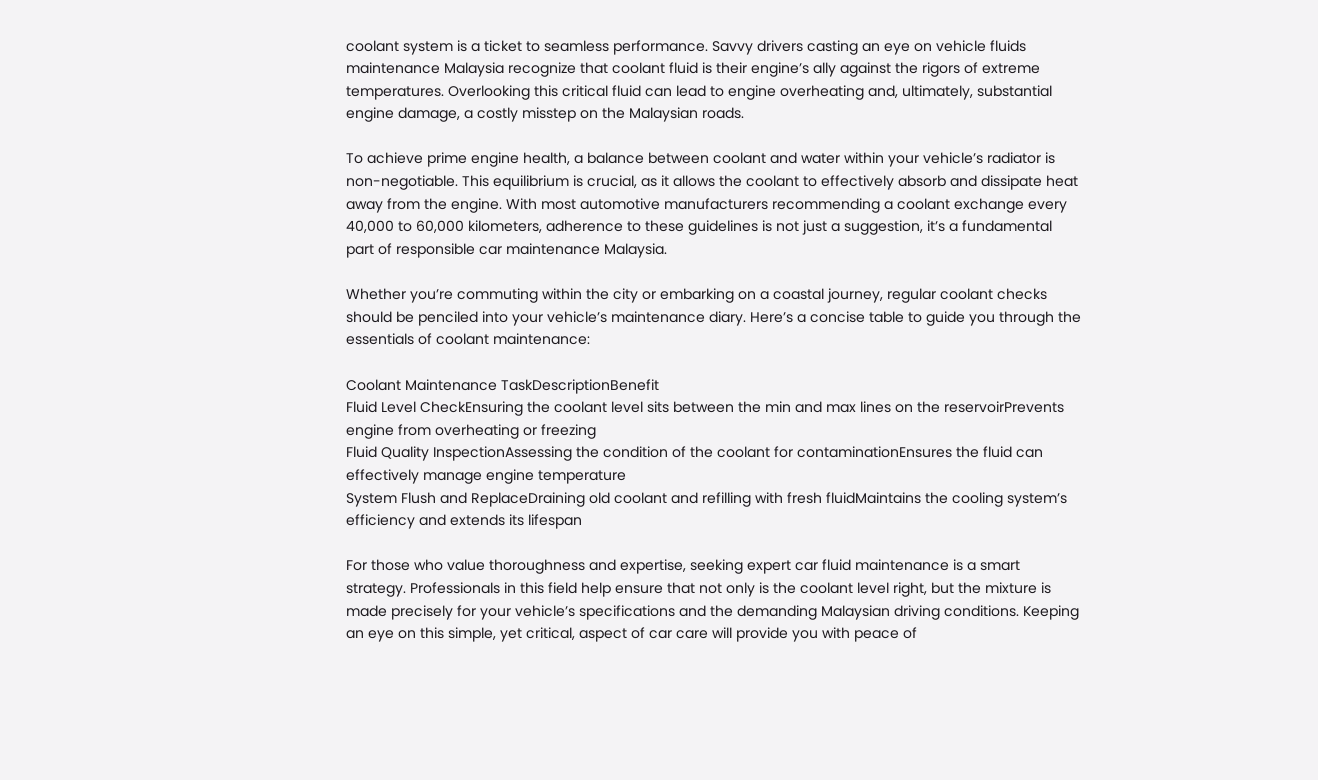coolant system is a ticket to seamless performance. Savvy drivers casting an eye on vehicle fluids maintenance Malaysia recognize that coolant fluid is their engine’s ally against the rigors of extreme temperatures. Overlooking this critical fluid can lead to engine overheating and, ultimately, substantial engine damage, a costly misstep on the Malaysian roads.

To achieve prime engine health, a balance between coolant and water within your vehicle’s radiator is non-negotiable. This equilibrium is crucial, as it allows the coolant to effectively absorb and dissipate heat away from the engine. With most automotive manufacturers recommending a coolant exchange every 40,000 to 60,000 kilometers, adherence to these guidelines is not just a suggestion, it’s a fundamental part of responsible car maintenance Malaysia.

Whether you’re commuting within the city or embarking on a coastal journey, regular coolant checks should be penciled into your vehicle’s maintenance diary. Here’s a concise table to guide you through the essentials of coolant maintenance:

Coolant Maintenance TaskDescriptionBenefit
Fluid Level CheckEnsuring the coolant level sits between the min and max lines on the reservoirPrevents engine from overheating or freezing
Fluid Quality InspectionAssessing the condition of the coolant for contaminationEnsures the fluid can effectively manage engine temperature
System Flush and ReplaceDraining old coolant and refilling with fresh fluidMaintains the cooling system’s efficiency and extends its lifespan

For those who value thoroughness and expertise, seeking expert car fluid maintenance is a smart strategy. Professionals in this field help ensure that not only is the coolant level right, but the mixture is made precisely for your vehicle’s specifications and the demanding Malaysian driving conditions. Keeping an eye on this simple, yet critical, aspect of car care will provide you with peace of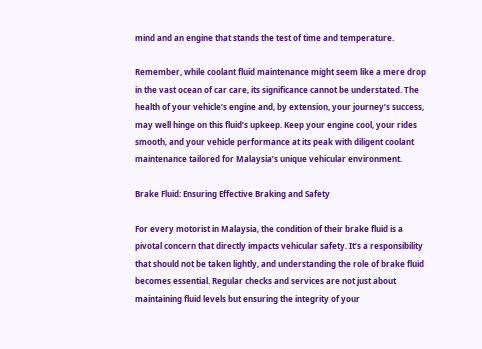mind and an engine that stands the test of time and temperature.

Remember, while coolant fluid maintenance might seem like a mere drop in the vast ocean of car care, its significance cannot be understated. The health of your vehicle’s engine and, by extension, your journey’s success, may well hinge on this fluid’s upkeep. Keep your engine cool, your rides smooth, and your vehicle performance at its peak with diligent coolant maintenance tailored for Malaysia’s unique vehicular environment.

Brake Fluid: Ensuring Effective Braking and Safety

For every motorist in Malaysia, the condition of their brake fluid is a pivotal concern that directly impacts vehicular safety. It’s a responsibility that should not be taken lightly, and understanding the role of brake fluid becomes essential. Regular checks and services are not just about maintaining fluid levels but ensuring the integrity of your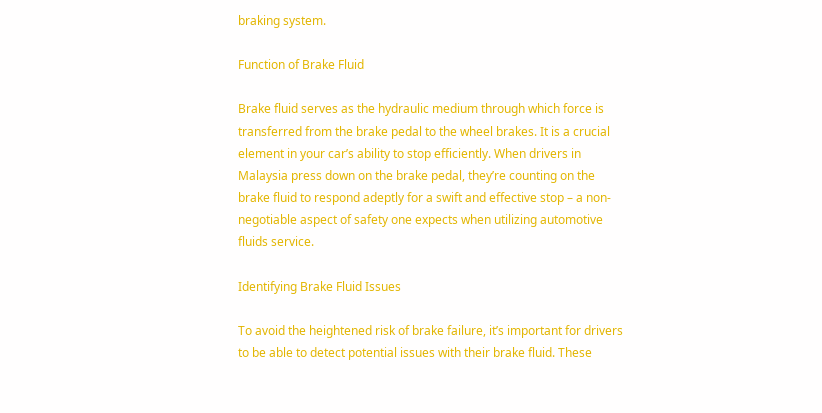braking system.

Function of Brake Fluid

Brake fluid serves as the hydraulic medium through which force is transferred from the brake pedal to the wheel brakes. It is a crucial element in your car’s ability to stop efficiently. When drivers in Malaysia press down on the brake pedal, they’re counting on the brake fluid to respond adeptly for a swift and effective stop – a non-negotiable aspect of safety one expects when utilizing automotive fluids service.

Identifying Brake Fluid Issues

To avoid the heightened risk of brake failure, it’s important for drivers to be able to detect potential issues with their brake fluid. These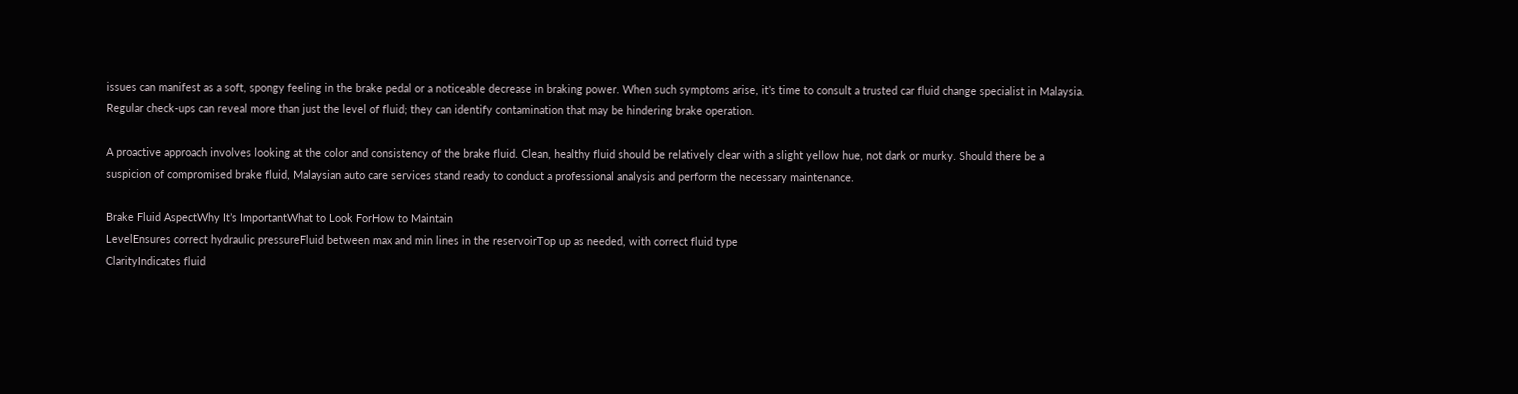issues can manifest as a soft, spongy feeling in the brake pedal or a noticeable decrease in braking power. When such symptoms arise, it’s time to consult a trusted car fluid change specialist in Malaysia. Regular check-ups can reveal more than just the level of fluid; they can identify contamination that may be hindering brake operation.

A proactive approach involves looking at the color and consistency of the brake fluid. Clean, healthy fluid should be relatively clear with a slight yellow hue, not dark or murky. Should there be a suspicion of compromised brake fluid, Malaysian auto care services stand ready to conduct a professional analysis and perform the necessary maintenance.

Brake Fluid AspectWhy It’s ImportantWhat to Look ForHow to Maintain
LevelEnsures correct hydraulic pressureFluid between max and min lines in the reservoirTop up as needed, with correct fluid type
ClarityIndicates fluid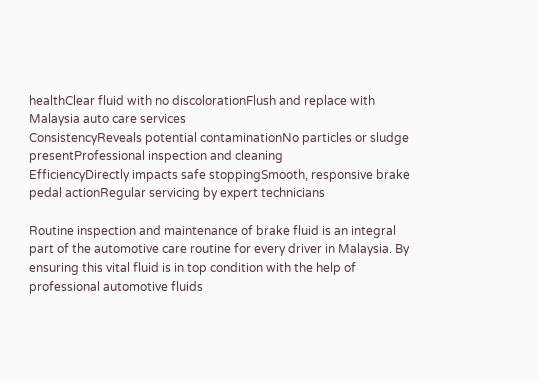healthClear fluid with no discolorationFlush and replace with Malaysia auto care services
ConsistencyReveals potential contaminationNo particles or sludge presentProfessional inspection and cleaning
EfficiencyDirectly impacts safe stoppingSmooth, responsive brake pedal actionRegular servicing by expert technicians

Routine inspection and maintenance of brake fluid is an integral part of the automotive care routine for every driver in Malaysia. By ensuring this vital fluid is in top condition with the help of professional automotive fluids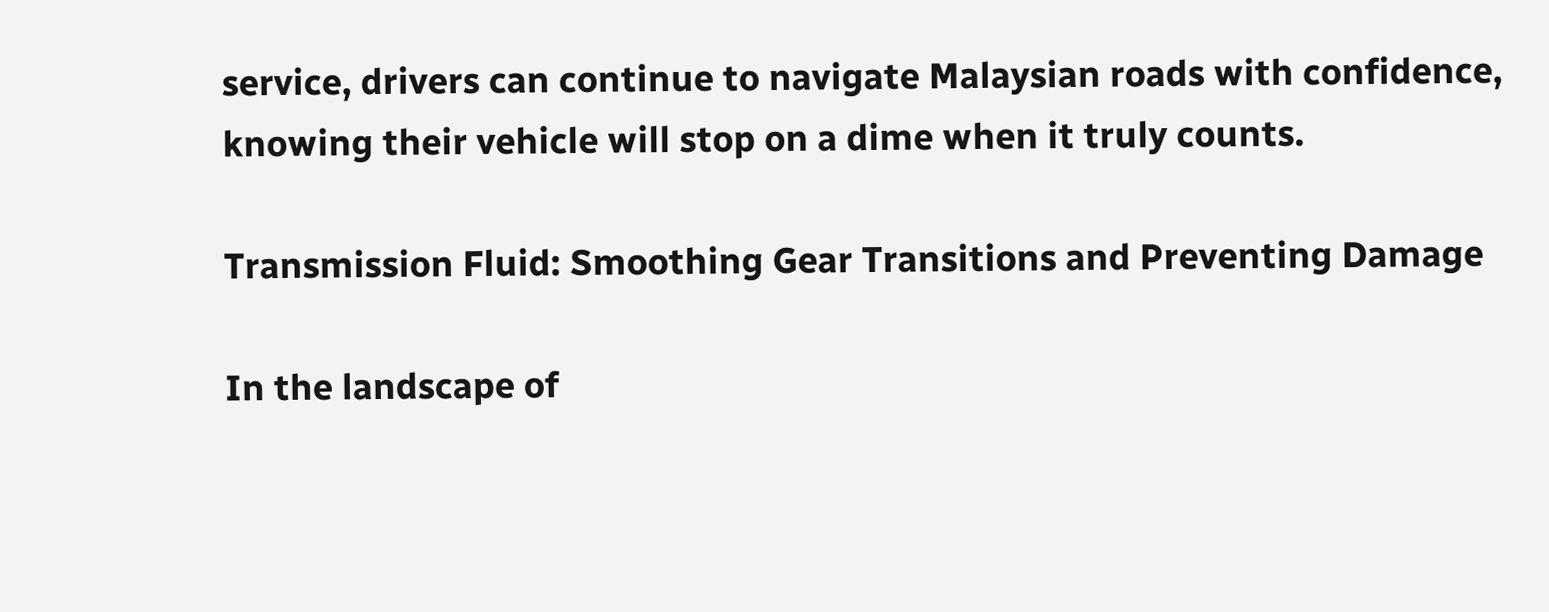service, drivers can continue to navigate Malaysian roads with confidence, knowing their vehicle will stop on a dime when it truly counts.

Transmission Fluid: Smoothing Gear Transitions and Preventing Damage

In the landscape of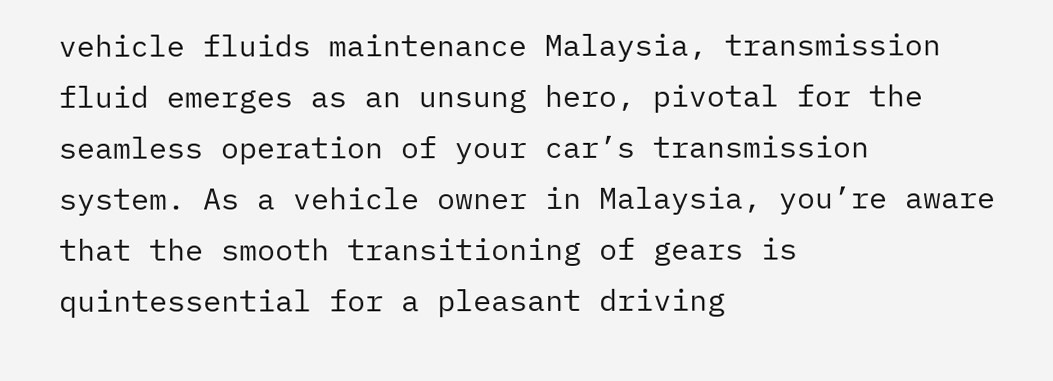vehicle fluids maintenance Malaysia, transmission fluid emerges as an unsung hero, pivotal for the seamless operation of your car’s transmission system. As a vehicle owner in Malaysia, you’re aware that the smooth transitioning of gears is quintessential for a pleasant driving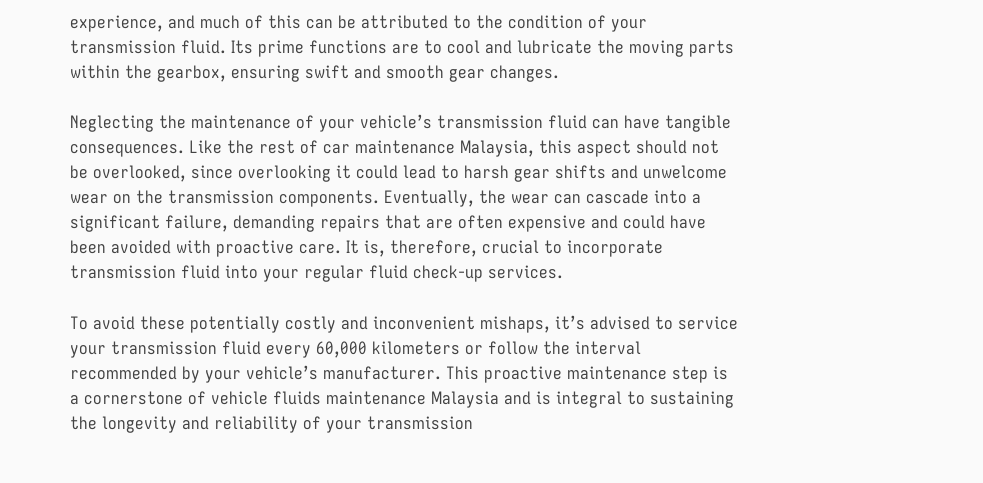experience, and much of this can be attributed to the condition of your transmission fluid. Its prime functions are to cool and lubricate the moving parts within the gearbox, ensuring swift and smooth gear changes.

Neglecting the maintenance of your vehicle’s transmission fluid can have tangible consequences. Like the rest of car maintenance Malaysia, this aspect should not be overlooked, since overlooking it could lead to harsh gear shifts and unwelcome wear on the transmission components. Eventually, the wear can cascade into a significant failure, demanding repairs that are often expensive and could have been avoided with proactive care. It is, therefore, crucial to incorporate transmission fluid into your regular fluid check-up services.

To avoid these potentially costly and inconvenient mishaps, it’s advised to service your transmission fluid every 60,000 kilometers or follow the interval recommended by your vehicle’s manufacturer. This proactive maintenance step is a cornerstone of vehicle fluids maintenance Malaysia and is integral to sustaining the longevity and reliability of your transmission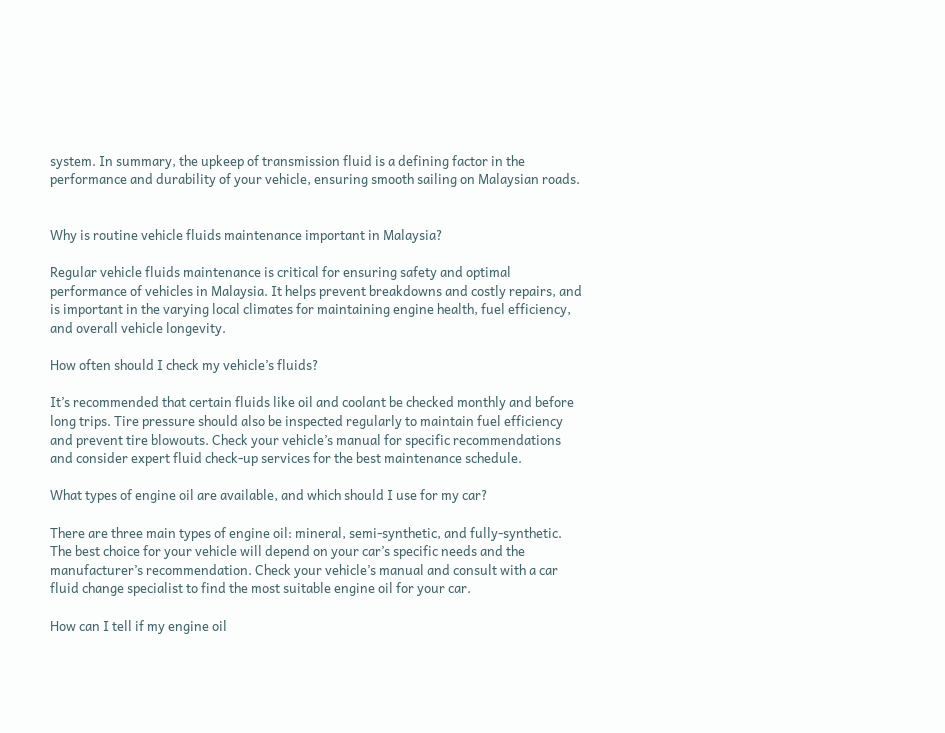system. In summary, the upkeep of transmission fluid is a defining factor in the performance and durability of your vehicle, ensuring smooth sailing on Malaysian roads.


Why is routine vehicle fluids maintenance important in Malaysia?

Regular vehicle fluids maintenance is critical for ensuring safety and optimal performance of vehicles in Malaysia. It helps prevent breakdowns and costly repairs, and is important in the varying local climates for maintaining engine health, fuel efficiency, and overall vehicle longevity.

How often should I check my vehicle’s fluids?

It’s recommended that certain fluids like oil and coolant be checked monthly and before long trips. Tire pressure should also be inspected regularly to maintain fuel efficiency and prevent tire blowouts. Check your vehicle’s manual for specific recommendations and consider expert fluid check-up services for the best maintenance schedule.

What types of engine oil are available, and which should I use for my car?

There are three main types of engine oil: mineral, semi-synthetic, and fully-synthetic. The best choice for your vehicle will depend on your car’s specific needs and the manufacturer’s recommendation. Check your vehicle’s manual and consult with a car fluid change specialist to find the most suitable engine oil for your car.

How can I tell if my engine oil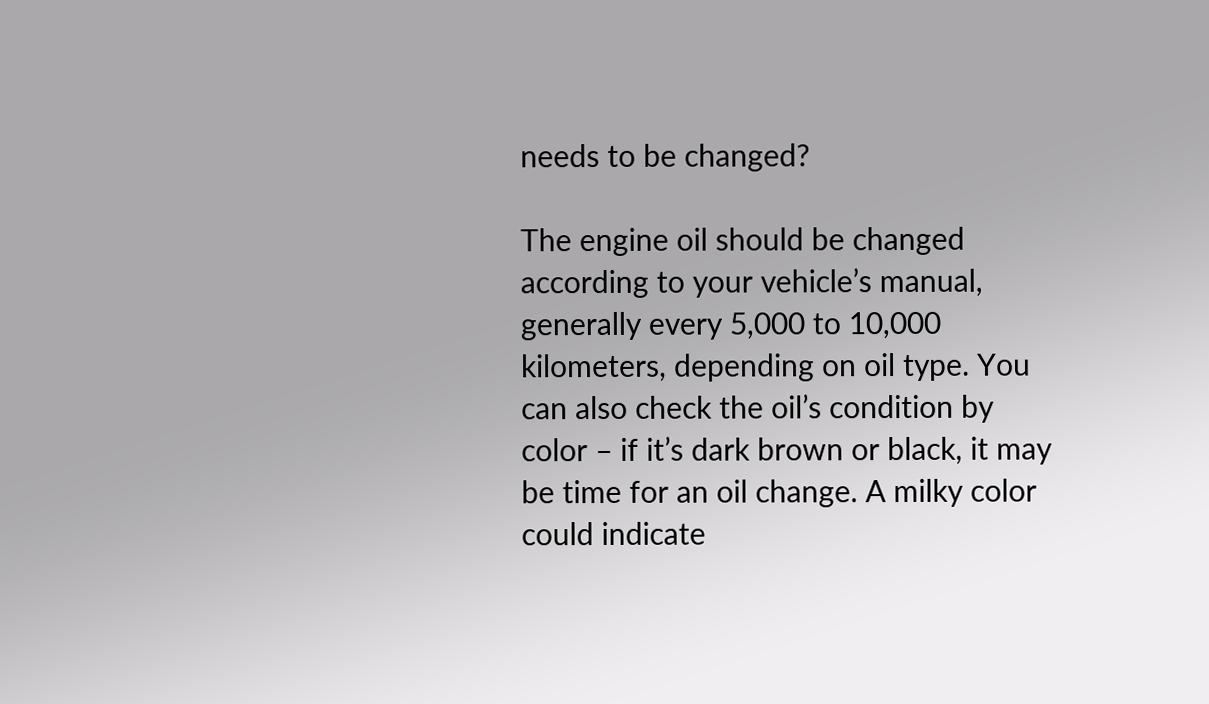needs to be changed?

The engine oil should be changed according to your vehicle’s manual, generally every 5,000 to 10,000 kilometers, depending on oil type. You can also check the oil’s condition by color – if it’s dark brown or black, it may be time for an oil change. A milky color could indicate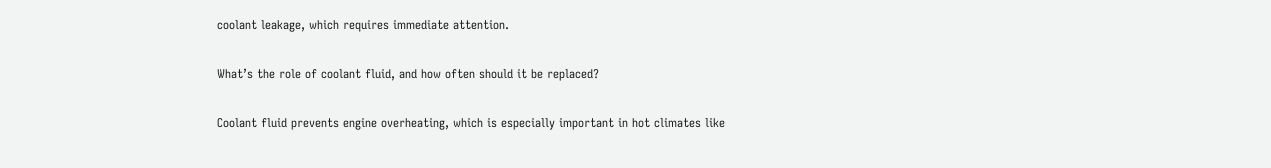coolant leakage, which requires immediate attention.

What’s the role of coolant fluid, and how often should it be replaced?

Coolant fluid prevents engine overheating, which is especially important in hot climates like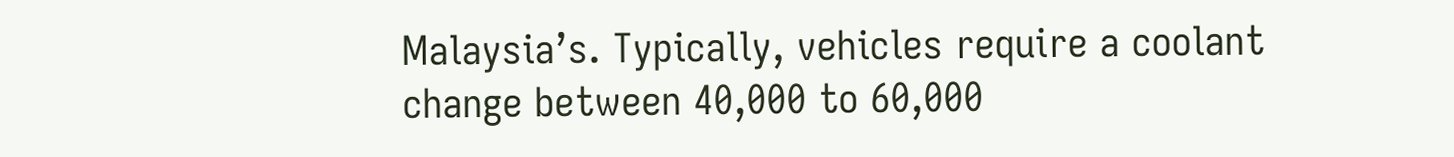Malaysia’s. Typically, vehicles require a coolant change between 40,000 to 60,000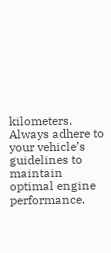kilometers. Always adhere to your vehicle’s guidelines to maintain optimal engine performance.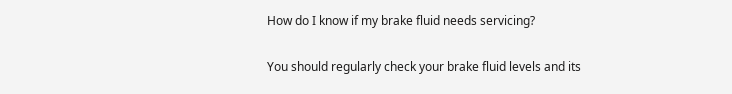How do I know if my brake fluid needs servicing?

You should regularly check your brake fluid levels and its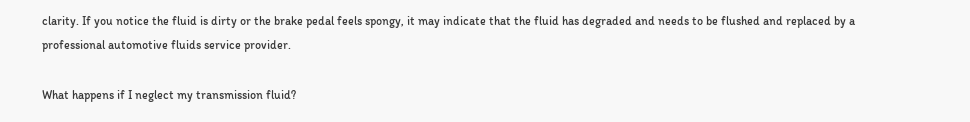clarity. If you notice the fluid is dirty or the brake pedal feels spongy, it may indicate that the fluid has degraded and needs to be flushed and replaced by a professional automotive fluids service provider.

What happens if I neglect my transmission fluid?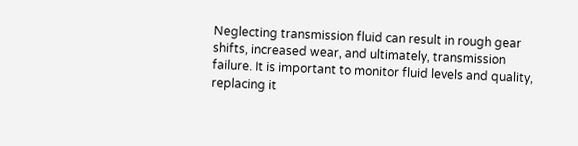Neglecting transmission fluid can result in rough gear shifts, increased wear, and ultimately, transmission failure. It is important to monitor fluid levels and quality, replacing it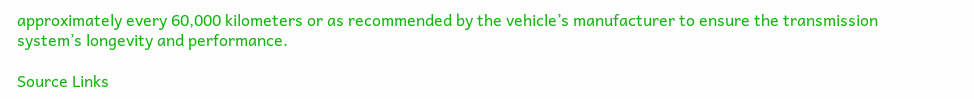approximately every 60,000 kilometers or as recommended by the vehicle’s manufacturer to ensure the transmission system’s longevity and performance.

Source Links